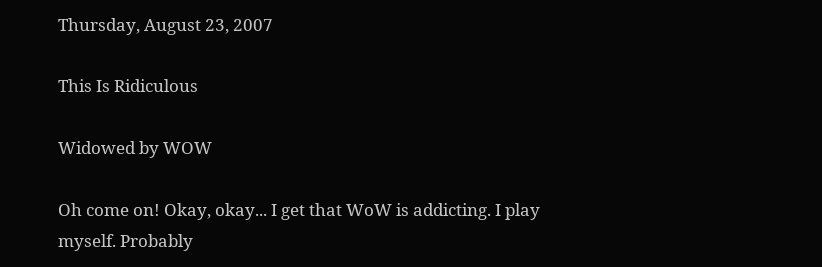Thursday, August 23, 2007

This Is Ridiculous

Widowed by WOW

Oh come on! Okay, okay... I get that WoW is addicting. I play myself. Probably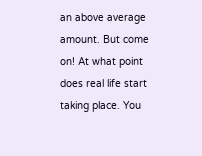an above average amount. But come on! At what point does real life start taking place. You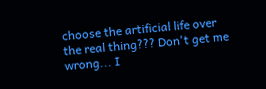choose the artificial life over the real thing??? Don't get me wrong... I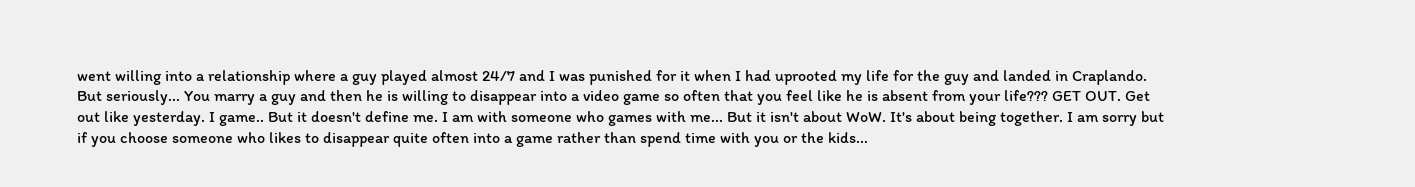went willing into a relationship where a guy played almost 24/7 and I was punished for it when I had uprooted my life for the guy and landed in Craplando. But seriously... You marry a guy and then he is willing to disappear into a video game so often that you feel like he is absent from your life??? GET OUT. Get out like yesterday. I game.. But it doesn't define me. I am with someone who games with me... But it isn't about WoW. It's about being together. I am sorry but if you choose someone who likes to disappear quite often into a game rather than spend time with you or the kids...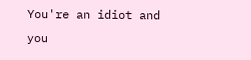You're an idiot and you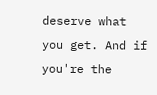deserve what you get. And if you're the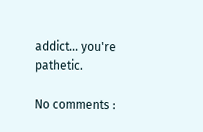addict... you're pathetic.

No comments :